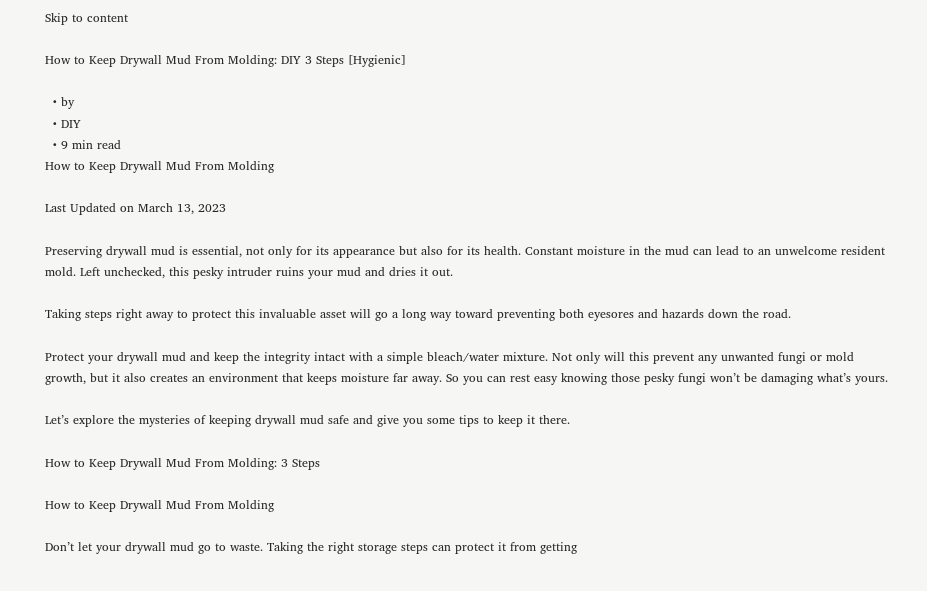Skip to content

How to Keep Drywall Mud From Molding: DIY 3 Steps [Hygienic]

  • by
  • DIY
  • 9 min read
How to Keep Drywall Mud From Molding

Last Updated on March 13, 2023

Preserving drywall mud is essential, not only for its appearance but also for its health. Constant moisture in the mud can lead to an unwelcome resident mold. Left unchecked, this pesky intruder ruins your mud and dries it out.

Taking steps right away to protect this invaluable asset will go a long way toward preventing both eyesores and hazards down the road.

Protect your drywall mud and keep the integrity intact with a simple bleach/water mixture. Not only will this prevent any unwanted fungi or mold growth, but it also creates an environment that keeps moisture far away. So you can rest easy knowing those pesky fungi won’t be damaging what’s yours.

Let’s explore the mysteries of keeping drywall mud safe and give you some tips to keep it there.

How to Keep Drywall Mud From Molding: 3 Steps

How to Keep Drywall Mud From Molding

Don’t let your drywall mud go to waste. Taking the right storage steps can protect it from getting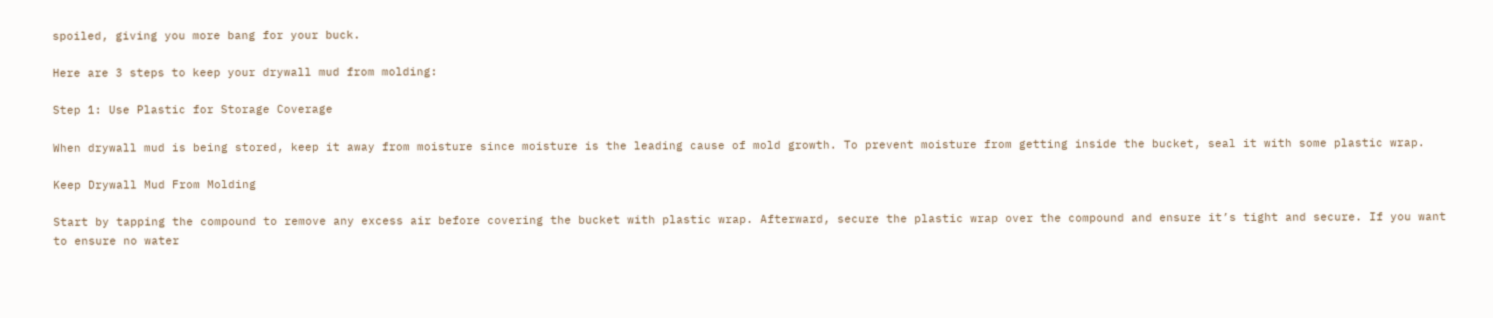spoiled, giving you more bang for your buck.

Here are 3 steps to keep your drywall mud from molding:

Step 1: Use Plastic for Storage Coverage

When drywall mud is being stored, keep it away from moisture since moisture is the leading cause of mold growth. To prevent moisture from getting inside the bucket, seal it with some plastic wrap.

Keep Drywall Mud From Molding

Start by tapping the compound to remove any excess air before covering the bucket with plastic wrap. Afterward, secure the plastic wrap over the compound and ensure it’s tight and secure. If you want to ensure no water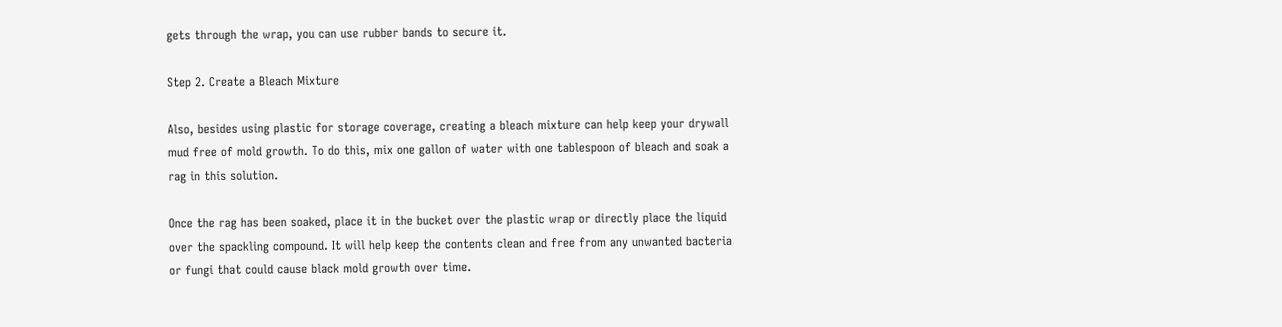gets through the wrap, you can use rubber bands to secure it.

Step 2. Create a Bleach Mixture

Also, besides using plastic for storage coverage, creating a bleach mixture can help keep your drywall mud free of mold growth. To do this, mix one gallon of water with one tablespoon of bleach and soak a rag in this solution.

Once the rag has been soaked, place it in the bucket over the plastic wrap or directly place the liquid over the spackling compound. It will help keep the contents clean and free from any unwanted bacteria or fungi that could cause black mold growth over time.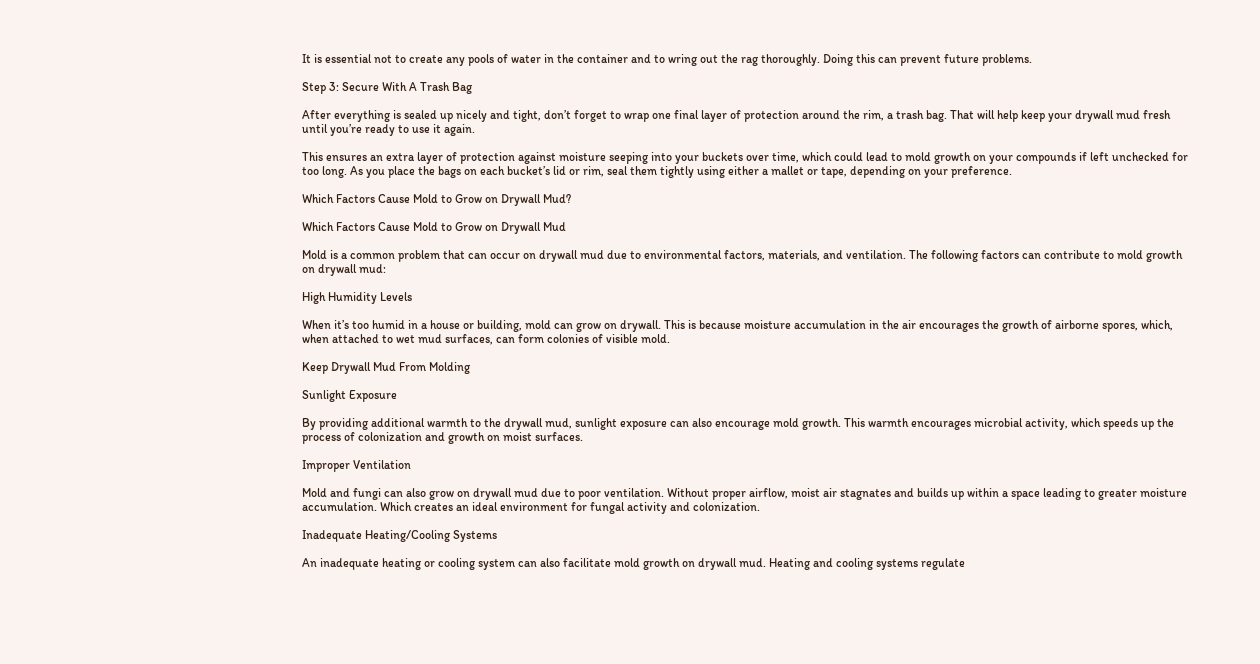It is essential not to create any pools of water in the container and to wring out the rag thoroughly. Doing this can prevent future problems.

Step 3: Secure With A Trash Bag

After everything is sealed up nicely and tight, don’t forget to wrap one final layer of protection around the rim, a trash bag. That will help keep your drywall mud fresh until you’re ready to use it again.

This ensures an extra layer of protection against moisture seeping into your buckets over time, which could lead to mold growth on your compounds if left unchecked for too long. As you place the bags on each bucket’s lid or rim, seal them tightly using either a mallet or tape, depending on your preference.

Which Factors Cause Mold to Grow on Drywall Mud?

Which Factors Cause Mold to Grow on Drywall Mud

Mold is a common problem that can occur on drywall mud due to environmental factors, materials, and ventilation. The following factors can contribute to mold growth on drywall mud:

High Humidity Levels

When it’s too humid in a house or building, mold can grow on drywall. This is because moisture accumulation in the air encourages the growth of airborne spores, which, when attached to wet mud surfaces, can form colonies of visible mold.

Keep Drywall Mud From Molding

Sunlight Exposure

By providing additional warmth to the drywall mud, sunlight exposure can also encourage mold growth. This warmth encourages microbial activity, which speeds up the process of colonization and growth on moist surfaces.

Improper Ventilation

Mold and fungi can also grow on drywall mud due to poor ventilation. Without proper airflow, moist air stagnates and builds up within a space leading to greater moisture accumulation. Which creates an ideal environment for fungal activity and colonization.

Inadequate Heating/Cooling Systems

An inadequate heating or cooling system can also facilitate mold growth on drywall mud. Heating and cooling systems regulate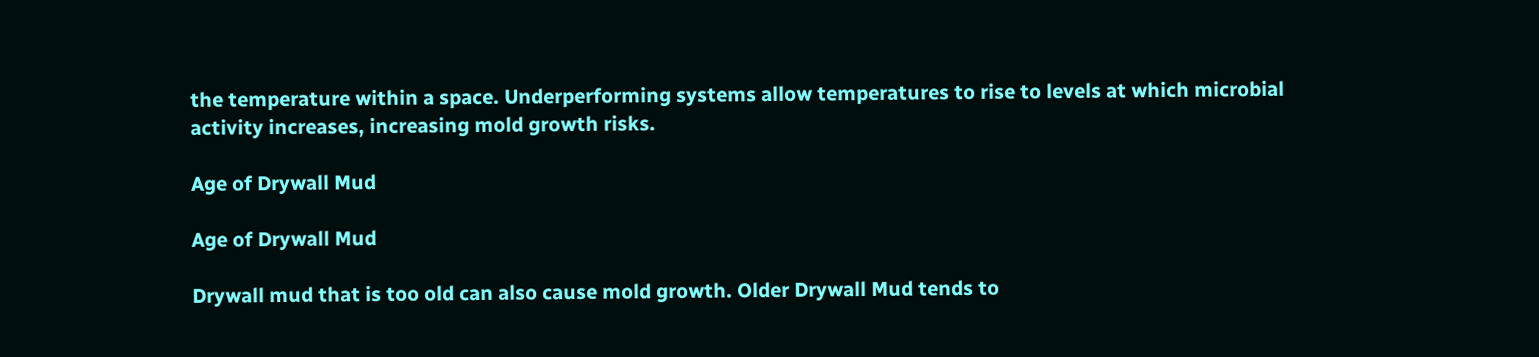the temperature within a space. Underperforming systems allow temperatures to rise to levels at which microbial activity increases, increasing mold growth risks.

Age of Drywall Mud

Age of Drywall Mud

Drywall mud that is too old can also cause mold growth. Older Drywall Mud tends to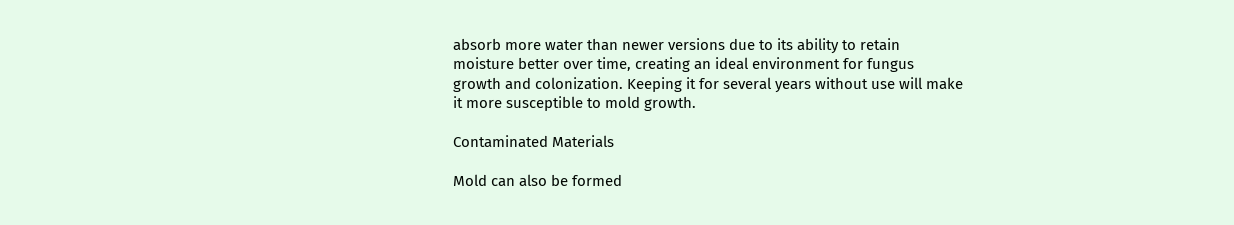absorb more water than newer versions due to its ability to retain moisture better over time, creating an ideal environment for fungus growth and colonization. Keeping it for several years without use will make it more susceptible to mold growth.

Contaminated Materials

Mold can also be formed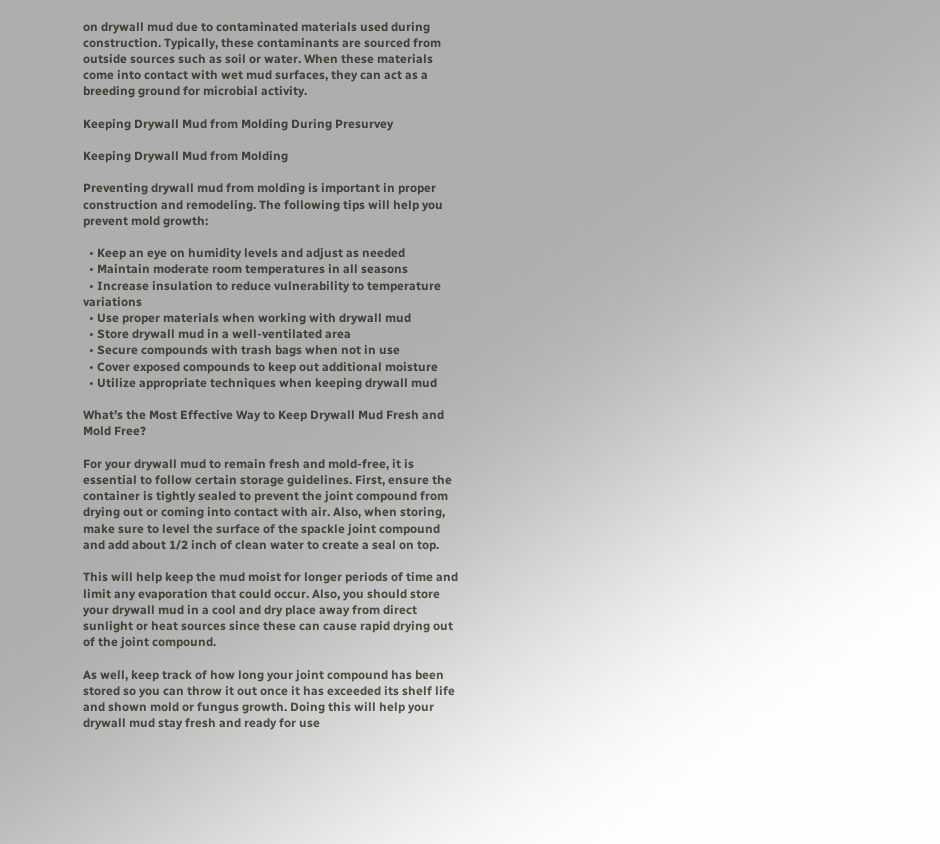on drywall mud due to contaminated materials used during construction. Typically, these contaminants are sourced from outside sources such as soil or water. When these materials come into contact with wet mud surfaces, they can act as a breeding ground for microbial activity.

Keeping Drywall Mud from Molding During Presurvey

Keeping Drywall Mud from Molding

Preventing drywall mud from molding is important in proper construction and remodeling. The following tips will help you prevent mold growth:

  • Keep an eye on humidity levels and adjust as needed
  • Maintain moderate room temperatures in all seasons
  • Increase insulation to reduce vulnerability to temperature variations
  • Use proper materials when working with drywall mud
  • Store drywall mud in a well-ventilated area
  • Secure compounds with trash bags when not in use
  • Cover exposed compounds to keep out additional moisture
  • Utilize appropriate techniques when keeping drywall mud

What’s the Most Effective Way to Keep Drywall Mud Fresh and Mold Free?

For your drywall mud to remain fresh and mold-free, it is essential to follow certain storage guidelines. First, ensure the container is tightly sealed to prevent the joint compound from drying out or coming into contact with air. Also, when storing, make sure to level the surface of the spackle joint compound and add about 1/2 inch of clean water to create a seal on top.

This will help keep the mud moist for longer periods of time and limit any evaporation that could occur. Also, you should store your drywall mud in a cool and dry place away from direct sunlight or heat sources since these can cause rapid drying out of the joint compound.

As well, keep track of how long your joint compound has been stored so you can throw it out once it has exceeded its shelf life and shown mold or fungus growth. Doing this will help your drywall mud stay fresh and ready for use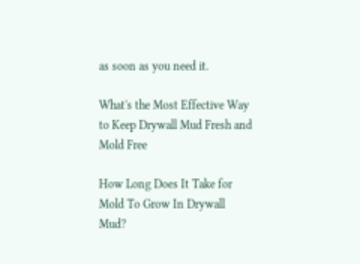as soon as you need it.

What's the Most Effective Way to Keep Drywall Mud Fresh and Mold Free

How Long Does It Take for Mold To Grow In Drywall Mud?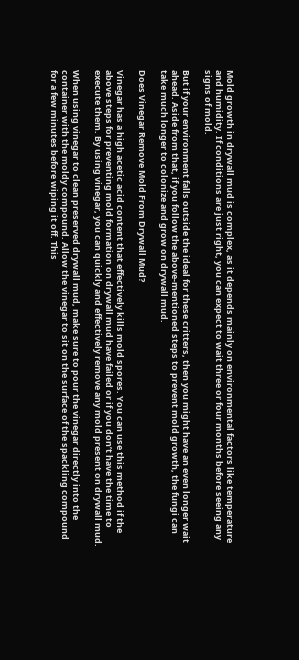Mold growth in drywall mud is complex, as it depends mainly on environmental factors like temperature and humidity. If conditions are just right, you can expect to wait three or four months before seeing any signs of mold.

But if your environment falls outside the ideal for these critters, then you might have an even longer wait ahead. Aside from that, if you follow the above-mentioned steps to prevent mold growth, the fungi can take much longer to colonize and grow on drywall mud.

Does Vinegar Remove Mold From Drywall Mud?

Vinegar has a high acetic acid content that effectively kills mold spores. You can use this method if the above steps for preventing mold formation on drywall mud have failed or if you don’t have the time to execute them. By using vinegar, you can quickly and effectively remove any mold present on drywall mud.

When using vinegar to clean preserved drywall mud, make sure to pour the vinegar directly into the container with the moldy compound. Allow the vinegar to sit on the surface of the spackling compound for a few minutes before wiping it off. This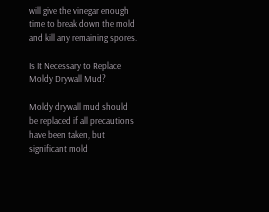will give the vinegar enough time to break down the mold and kill any remaining spores.

Is It Necessary to Replace Moldy Drywall Mud?

Moldy drywall mud should be replaced if all precautions have been taken, but significant mold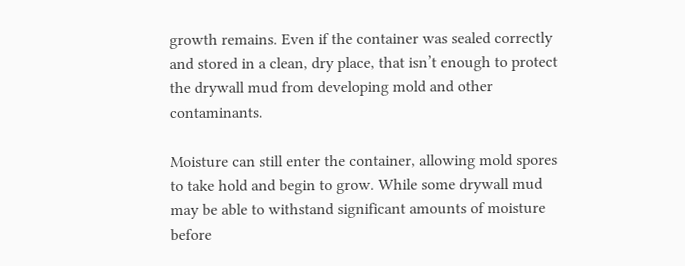growth remains. Even if the container was sealed correctly and stored in a clean, dry place, that isn’t enough to protect the drywall mud from developing mold and other contaminants.

Moisture can still enter the container, allowing mold spores to take hold and begin to grow. While some drywall mud may be able to withstand significant amounts of moisture before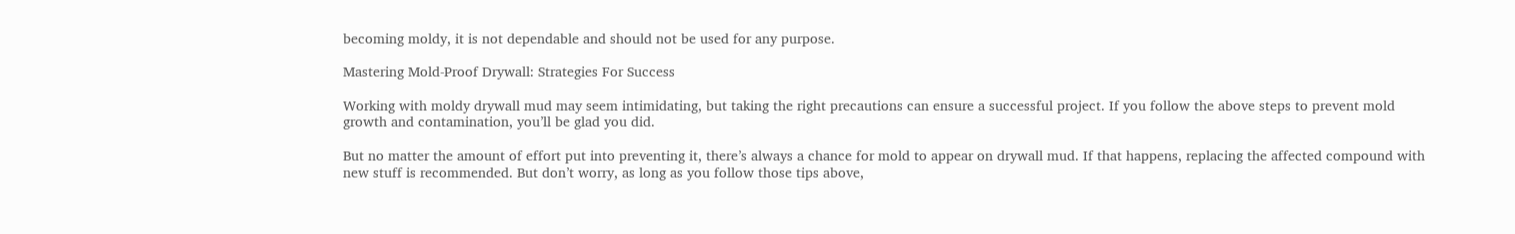becoming moldy, it is not dependable and should not be used for any purpose.

Mastering Mold-Proof Drywall: Strategies For Success

Working with moldy drywall mud may seem intimidating, but taking the right precautions can ensure a successful project. If you follow the above steps to prevent mold growth and contamination, you’ll be glad you did.

But no matter the amount of effort put into preventing it, there’s always a chance for mold to appear on drywall mud. If that happens, replacing the affected compound with new stuff is recommended. But don’t worry, as long as you follow those tips above,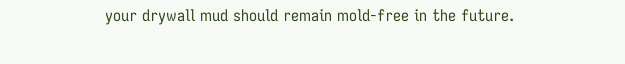your drywall mud should remain mold-free in the future.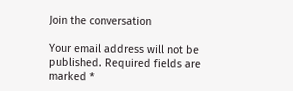Join the conversation

Your email address will not be published. Required fields are marked *